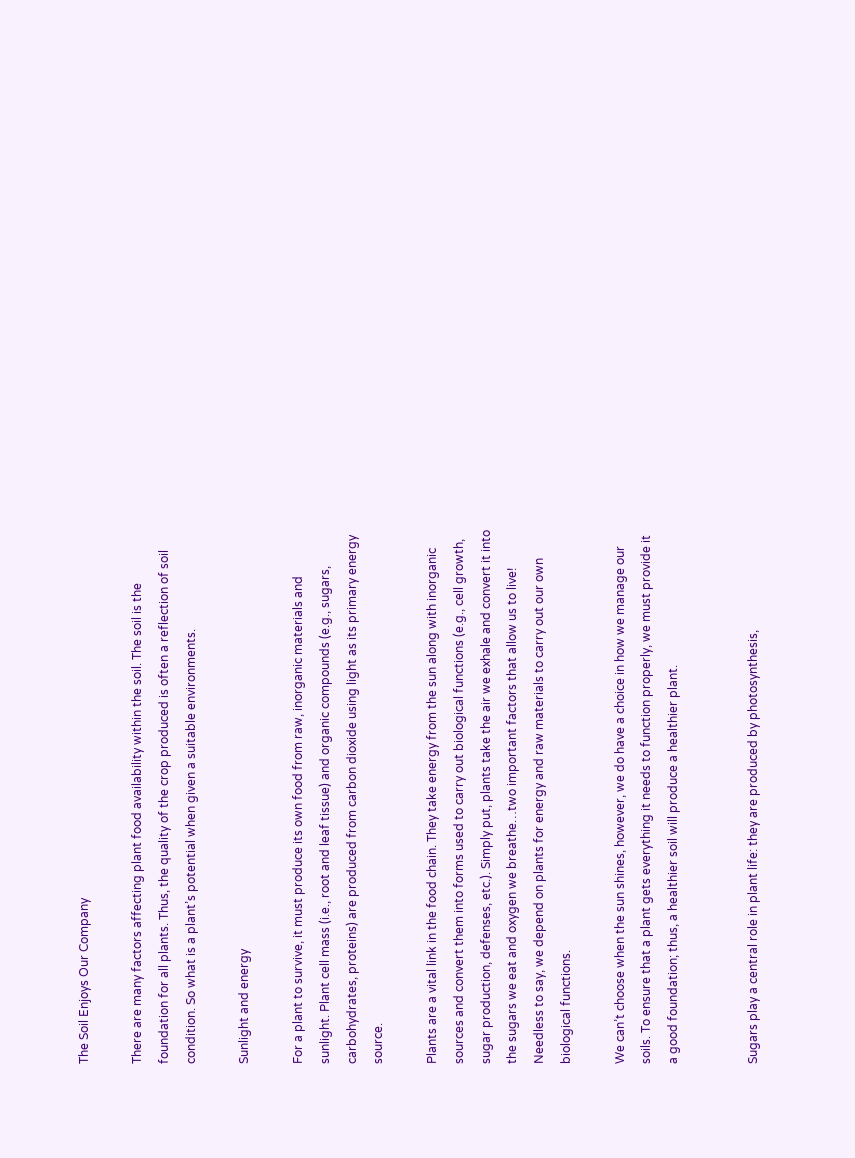The Soil Enjoys Our Company

There are many factors affecting plant food availability within the soil. The soil is the foundation for all plants. Thus, the quality of the crop produced is often a reflection of soil condition. So what is a plant’s potential when given a suitable environments.

Sunlight and energy

For a plant to survive, it must produce its own food from raw, inorganic materials and sunlight. Plant cell mass (i.e., root and leaf tissue) and organic compounds (e.g., sugars, carbohydrates, proteins) are produced from carbon dioxide using light as its primary energy source.

Plants are a vital link in the food chain. They take energy from the sun along with inorganic sources and convert them into forms used to carry out biological functions (e.g., cell growth, sugar production, defenses, etc.). Simply put, plants take the air we exhale and convert it into the sugars we eat and oxygen we breathe…two important factors that allow us to live! Needless to say, we depend on plants for energy and raw materials to carry out our own biological functions.

We can’t choose when the sun shines, however, we do have a choice in how we manage our soils. To ensure that a plant gets everything it needs to function properly, we must provide it a good foundation; thus, a healthier soil will produce a healthier plant.


Sugars play a central role in plant life: they are produced by photosynthesis,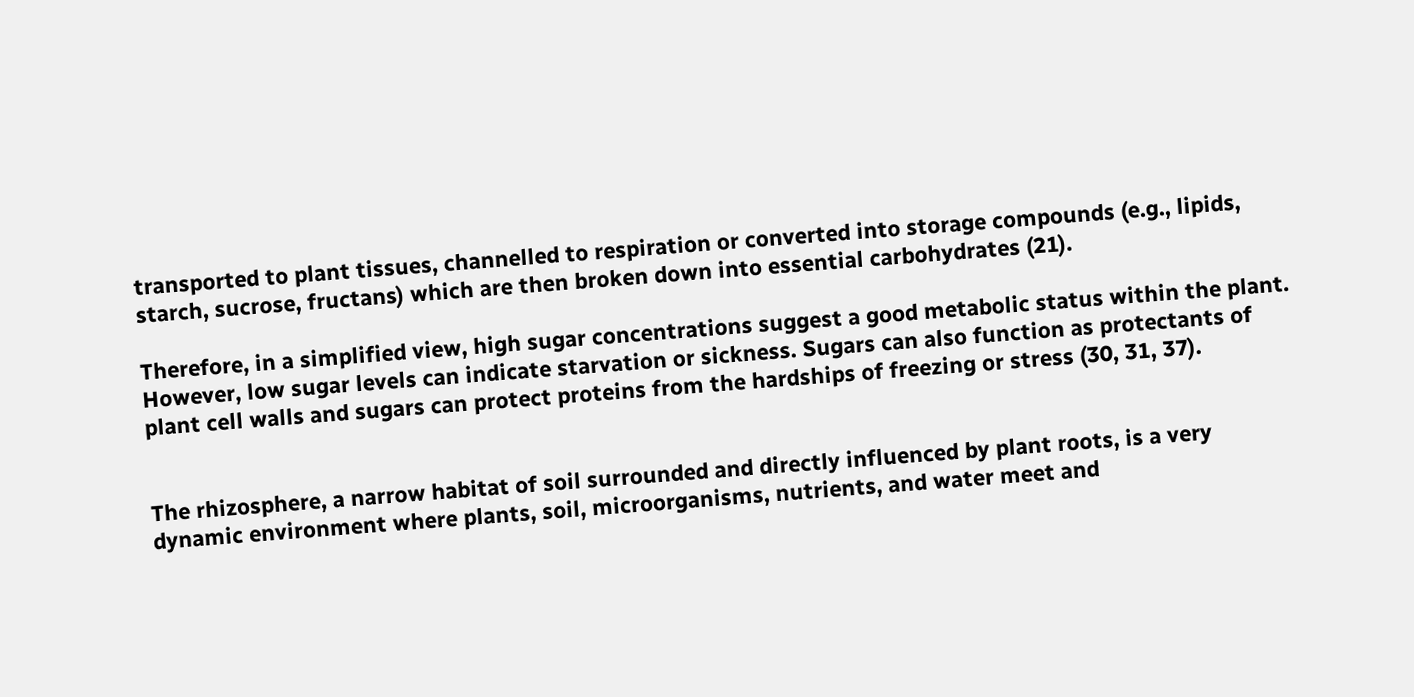transported to plant tissues, channelled to respiration or converted into storage compounds (e.g., lipids, starch, sucrose, fructans) which are then broken down into essential carbohydrates (21).

Therefore, in a simplified view, high sugar concentrations suggest a good metabolic status within the plant. However, low sugar levels can indicate starvation or sickness. Sugars can also function as protectants of plant cell walls and sugars can protect proteins from the hardships of freezing or stress (30, 31, 37).


The rhizosphere, a narrow habitat of soil surrounded and directly influenced by plant roots, is a very dynamic environment where plants, soil, microorganisms, nutrients, and water meet and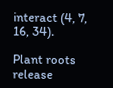interact (4, 7, 16, 34).

Plant roots release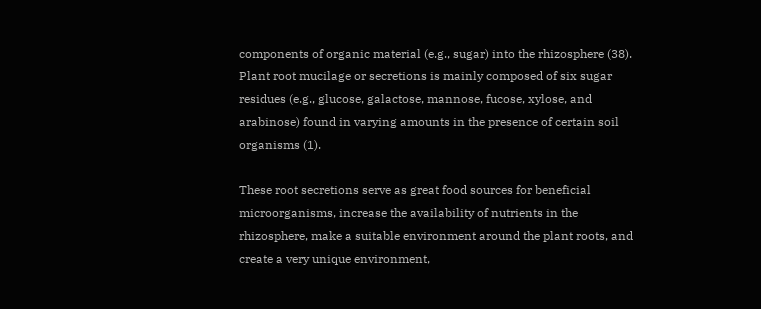components of organic material (e.g., sugar) into the rhizosphere (38). Plant root mucilage or secretions is mainly composed of six sugar residues (e.g., glucose, galactose, mannose, fucose, xylose, and arabinose) found in varying amounts in the presence of certain soil organisms (1).

These root secretions serve as great food sources for beneficial microorganisms, increase the availability of nutrients in the rhizosphere, make a suitable environment around the plant roots, and create a very unique environment,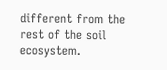different from the rest of the soil ecosystem.